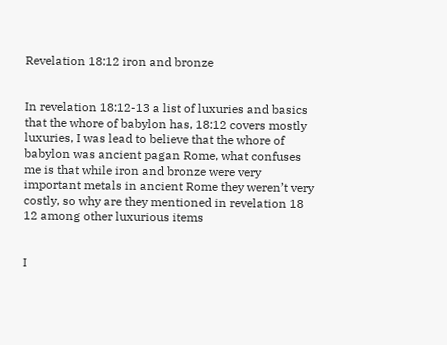Revelation 18:12 iron and bronze


In revelation 18:12-13 a list of luxuries and basics that the whore of babylon has, 18:12 covers mostly luxuries, I was lead to believe that the whore of babylon was ancient pagan Rome, what confuses me is that while iron and bronze were very important metals in ancient Rome they weren’t very costly, so why are they mentioned in revelation 18 12 among other luxurious items


I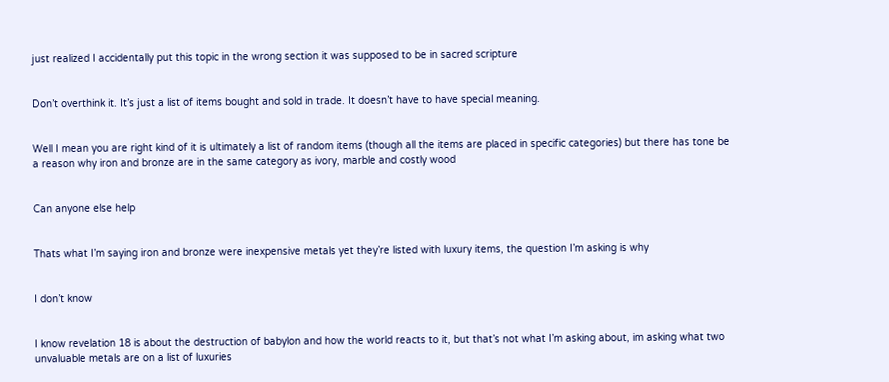just realized I accidentally put this topic in the wrong section it was supposed to be in sacred scripture


Don’t overthink it. It’s just a list of items bought and sold in trade. It doesn’t have to have special meaning.


Well I mean you are right kind of it is ultimately a list of random items (though all the items are placed in specific categories) but there has tone be a reason why iron and bronze are in the same category as ivory, marble and costly wood


Can anyone else help


Thats what I’m saying iron and bronze were inexpensive metals yet they’re listed with luxury items, the question I’m asking is why


I don’t know


I know revelation 18 is about the destruction of babylon and how the world reacts to it, but that’s not what I’m asking about, im asking what two unvaluable metals are on a list of luxuries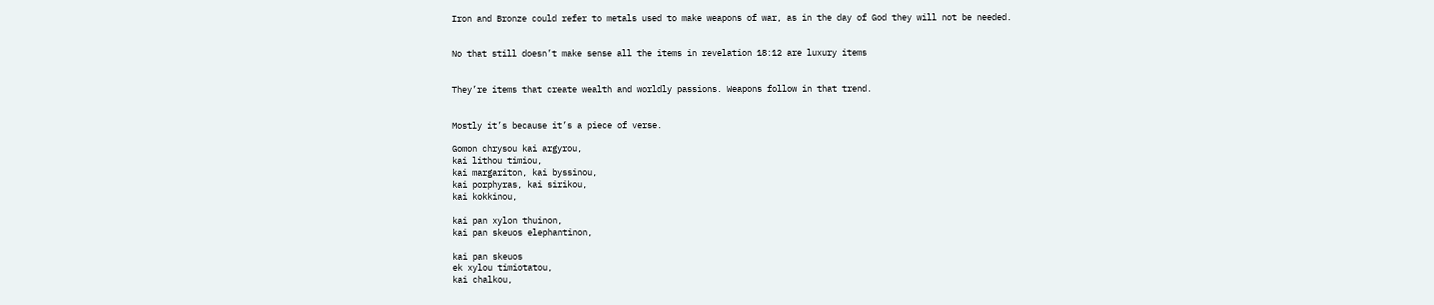Iron and Bronze could refer to metals used to make weapons of war, as in the day of God they will not be needed.


No that still doesn’t make sense all the items in revelation 18:12 are luxury items


They’re items that create wealth and worldly passions. Weapons follow in that trend.


Mostly it’s because it’s a piece of verse.

Gomon chrysou kai argyrou,
kai lithou timiou,
kai margariton, kai byssinou,
kai porphyras, kai sirikou,
kai kokkinou,

kai pan xylon thuinon,
kai pan skeuos elephantinon,

kai pan skeuos
ek xylou timiotatou,
kai chalkou,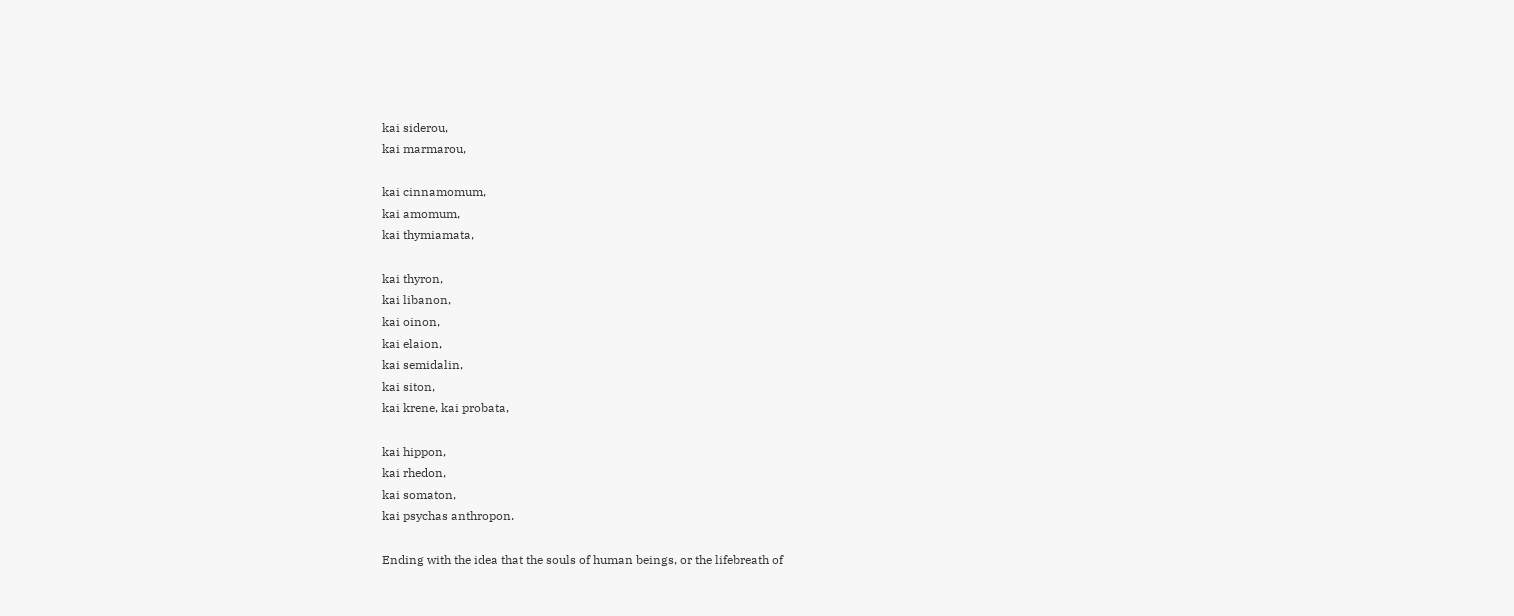kai siderou,
kai marmarou,

kai cinnamomum,
kai amomum,
kai thymiamata,

kai thyron,
kai libanon,
kai oinon,
kai elaion,
kai semidalin,
kai siton,
kai krene, kai probata,

kai hippon,
kai rhedon,
kai somaton,
kai psychas anthropon.

Ending with the idea that the souls of human beings, or the lifebreath of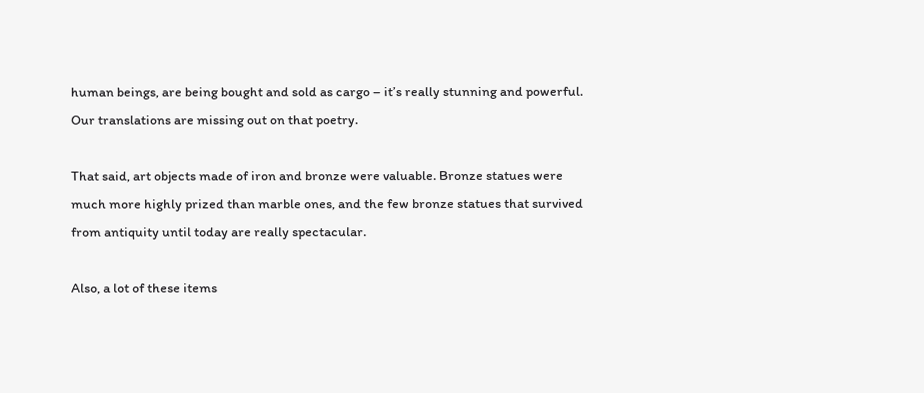human beings, are being bought and sold as cargo – it’s really stunning and powerful. Our translations are missing out on that poetry.

That said, art objects made of iron and bronze were valuable. Bronze statues were much more highly prized than marble ones, and the few bronze statues that survived from antiquity until today are really spectacular.

Also, a lot of these items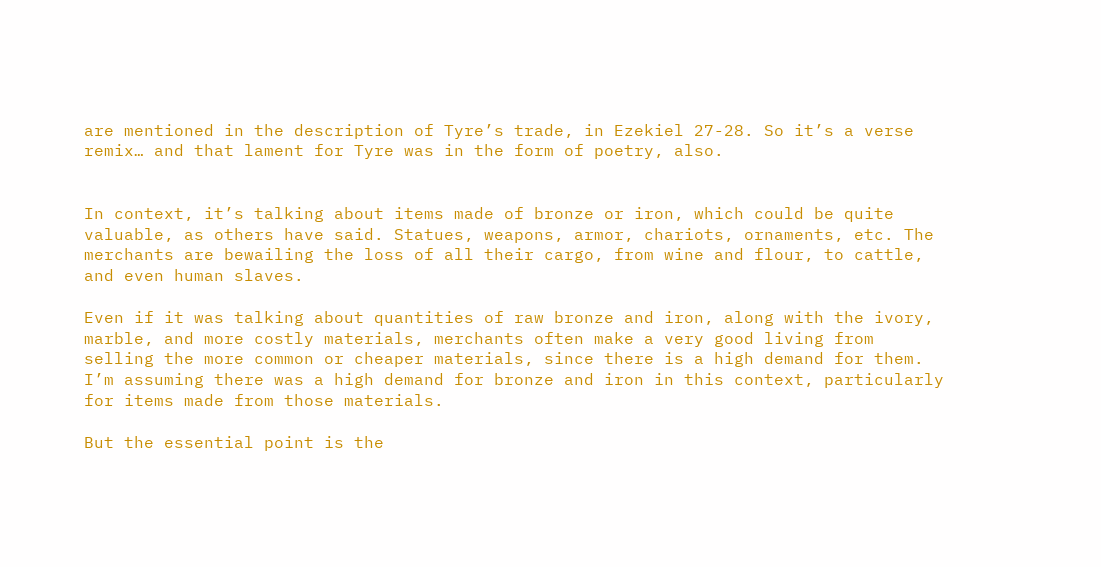are mentioned in the description of Tyre’s trade, in Ezekiel 27-28. So it’s a verse remix… and that lament for Tyre was in the form of poetry, also.


In context, it’s talking about items made of bronze or iron, which could be quite valuable, as others have said. Statues, weapons, armor, chariots, ornaments, etc. The merchants are bewailing the loss of all their cargo, from wine and flour, to cattle, and even human slaves.

Even if it was talking about quantities of raw bronze and iron, along with the ivory, marble, and more costly materials, merchants often make a very good living from selling the more common or cheaper materials, since there is a high demand for them. I’m assuming there was a high demand for bronze and iron in this context, particularly for items made from those materials.

But the essential point is the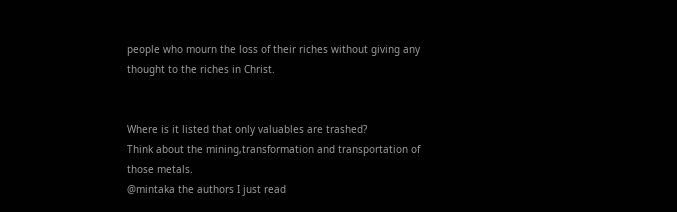people who mourn the loss of their riches without giving any thought to the riches in Christ.


Where is it listed that only valuables are trashed?
Think about the mining,transformation and transportation of those metals.
@mintaka the authors I just read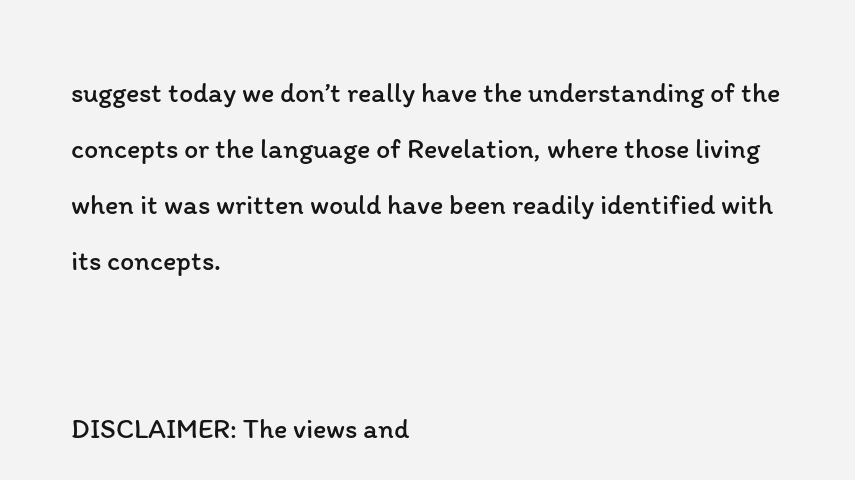suggest today we don’t really have the understanding of the concepts or the language of Revelation, where those living when it was written would have been readily identified with its concepts.


DISCLAIMER: The views and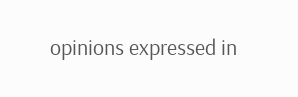opinions expressed in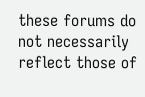these forums do not necessarily reflect those of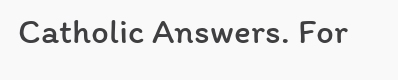Catholic Answers. For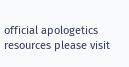official apologetics resources please visit